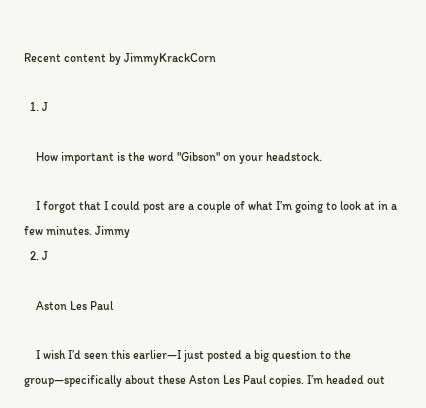Recent content by JimmyKrackCorn

  1. J

    How important is the word "Gibson" on your headstock.

    I forgot that I could post are a couple of what I’m going to look at in a few minutes. Jimmy
  2. J

    Aston Les Paul

    I wish I’d seen this earlier—I just posted a big question to the group—specifically about these Aston Les Paul copies. I’m headed out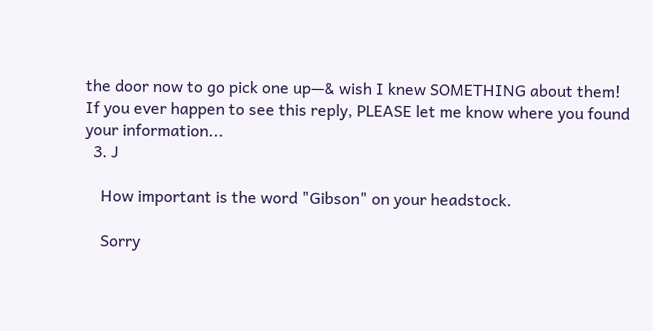the door now to go pick one up—& wish I knew SOMETHING about them! If you ever happen to see this reply, PLEASE let me know where you found your information...
  3. J

    How important is the word "Gibson" on your headstock.

    Sorry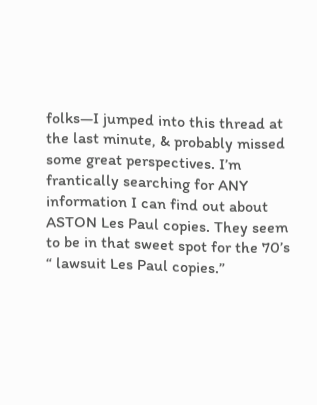folks—I jumped into this thread at the last minute, & probably missed some great perspectives. I’m frantically searching for ANY information I can find out about ASTON Les Paul copies. They seem to be in that sweet spot for the 70’s “ lawsuit Les Paul copies.”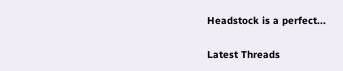Headstock is a perfect...

Latest Threads